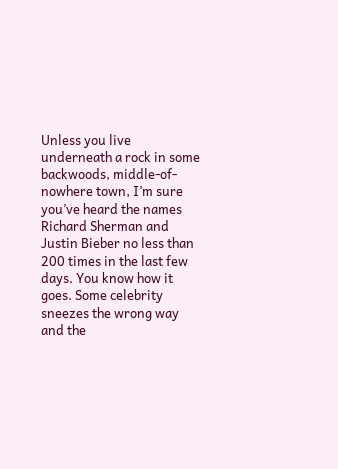Unless you live underneath a rock in some backwoods, middle-of-nowhere town, I’m sure you’ve heard the names Richard Sherman and Justin Bieber no less than 200 times in the last few days. You know how it goes. Some celebrity sneezes the wrong way and the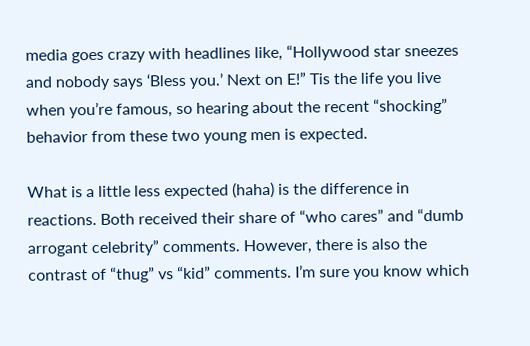media goes crazy with headlines like, “Hollywood star sneezes and nobody says ‘Bless you.’ Next on E!” Tis the life you live when you’re famous, so hearing about the recent “shocking” behavior from these two young men is expected.

What is a little less expected (haha) is the difference in reactions. Both received their share of “who cares” and “dumb arrogant celebrity” comments. However, there is also the contrast of “thug” vs “kid” comments. I’m sure you know which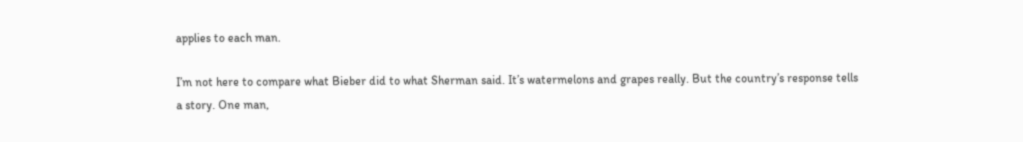applies to each man.

I’m not here to compare what Bieber did to what Sherman said. It’s watermelons and grapes really. But the country’s response tells a story. One man,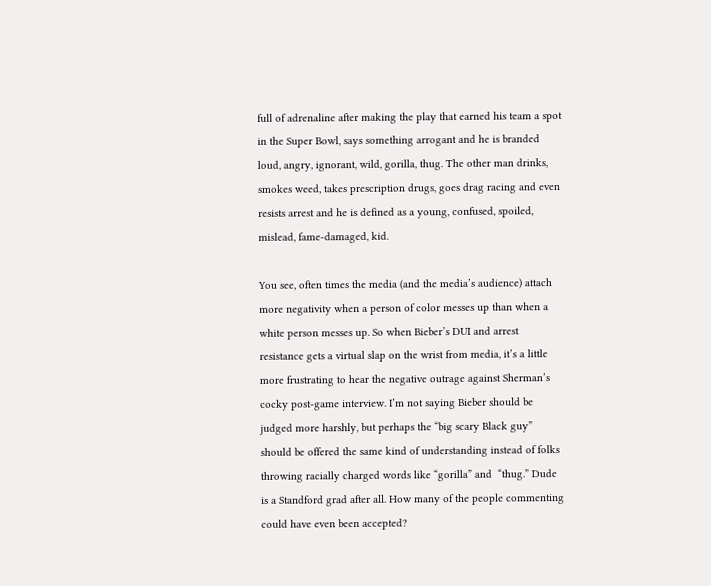full of adrenaline after making the play that earned his team a spot in the Super Bowl, says something arrogant and he is branded loud, angry, ignorant, wild, gorilla, thug. The other man drinks, smokes weed, takes prescription drugs, goes drag racing and even resists arrest and he is defined as a young, confused, spoiled, mislead, fame-damaged, kid.

You see, often times the media (and the media’s audience) attach more negativity when a person of color messes up than when a white person messes up. So when Bieber’s DUI and arrest resistance gets a virtual slap on the wrist from media, it’s a little more frustrating to hear the negative outrage against Sherman’s cocky post-game interview. I’m not saying Bieber should be judged more harshly, but perhaps the “big scary Black guy” should be offered the same kind of understanding instead of folks throwing racially charged words like “gorilla” and  “thug.” Dude is a Standford grad after all. How many of the people commenting could have even been accepted?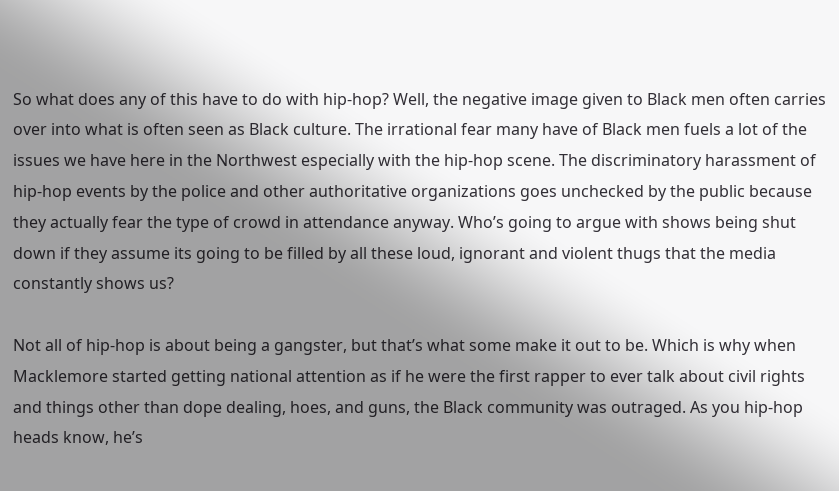So what does any of this have to do with hip-hop? Well, the negative image given to Black men often carries over into what is often seen as Black culture. The irrational fear many have of Black men fuels a lot of the issues we have here in the Northwest especially with the hip-hop scene. The discriminatory harassment of hip-hop events by the police and other authoritative organizations goes unchecked by the public because they actually fear the type of crowd in attendance anyway. Who’s going to argue with shows being shut down if they assume its going to be filled by all these loud, ignorant and violent thugs that the media constantly shows us?

Not all of hip-hop is about being a gangster, but that’s what some make it out to be. Which is why when Macklemore started getting national attention as if he were the first rapper to ever talk about civil rights and things other than dope dealing, hoes, and guns, the Black community was outraged. As you hip-hop heads know, he’s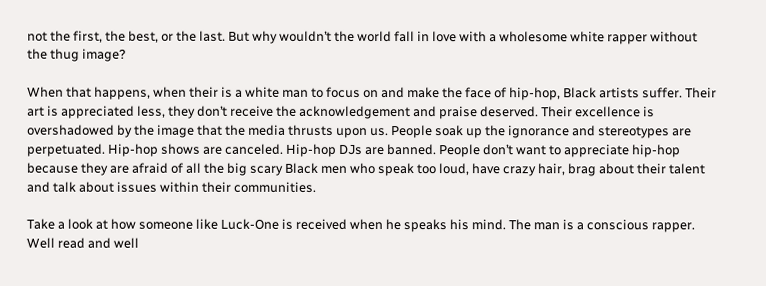not the first, the best, or the last. But why wouldn’t the world fall in love with a wholesome white rapper without the thug image?

When that happens, when their is a white man to focus on and make the face of hip-hop, Black artists suffer. Their art is appreciated less, they don’t receive the acknowledgement and praise deserved. Their excellence is overshadowed by the image that the media thrusts upon us. People soak up the ignorance and stereotypes are perpetuated. Hip-hop shows are canceled. Hip-hop DJs are banned. People don’t want to appreciate hip-hop because they are afraid of all the big scary Black men who speak too loud, have crazy hair, brag about their talent and talk about issues within their communities.

Take a look at how someone like Luck-One is received when he speaks his mind. The man is a conscious rapper. Well read and well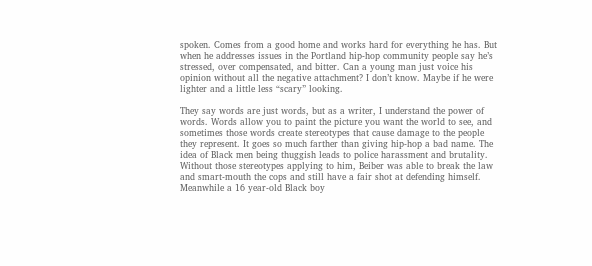spoken. Comes from a good home and works hard for everything he has. But when he addresses issues in the Portland hip-hop community people say he’s stressed, over compensated, and bitter. Can a young man just voice his opinion without all the negative attachment? I don’t know. Maybe if he were lighter and a little less “scary” looking.

They say words are just words, but as a writer, I understand the power of words. Words allow you to paint the picture you want the world to see, and sometimes those words create stereotypes that cause damage to the people they represent. It goes so much farther than giving hip-hop a bad name. The idea of Black men being thuggish leads to police harassment and brutality. Without those stereotypes applying to him, Beiber was able to break the law and smart-mouth the cops and still have a fair shot at defending himself. Meanwhile a 16 year-old Black boy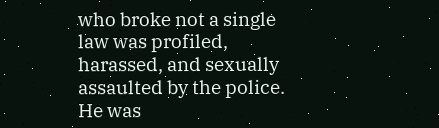who broke not a single law was profiled, harassed, and sexually assaulted by the police. He was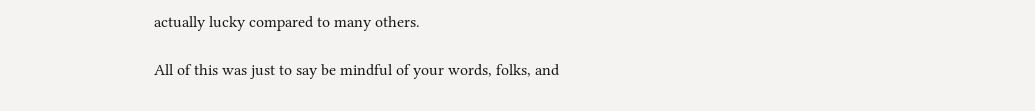actually lucky compared to many others.

All of this was just to say be mindful of your words, folks, and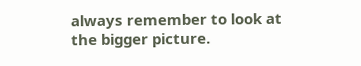always remember to look at the bigger picture.